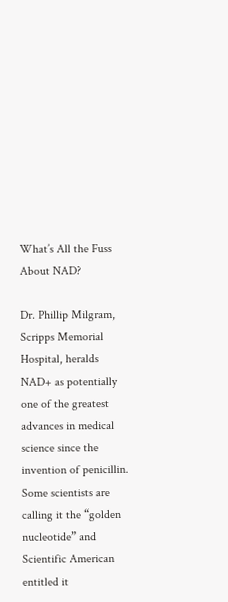What’s All the Fuss About NAD?

Dr. Phillip Milgram, Scripps Memorial Hospital, heralds NAD+ as potentially one of the greatest advances in medical science since the invention of penicillin. Some scientists are calling it the “golden nucleotide” and Scientific American entitled it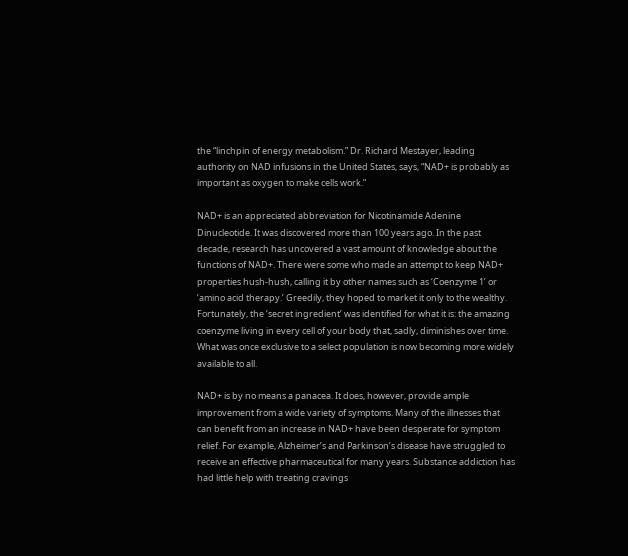the “linchpin of energy metabolism.” Dr. Richard Mestayer, leading authority on NAD infusions in the United States, says, “NAD+ is probably as important as oxygen to make cells work.”

NAD+ is an appreciated abbreviation for Nicotinamide Adenine Dinucleotide. It was discovered more than 100 years ago. In the past decade, research has uncovered a vast amount of knowledge about the functions of NAD+. There were some who made an attempt to keep NAD+ properties hush-hush, calling it by other names such as ‘Coenzyme 1’ or ‘amino acid therapy.’ Greedily, they hoped to market it only to the wealthy. Fortunately, the ‘secret ingredient’ was identified for what it is: the amazing coenzyme living in every cell of your body that, sadly, diminishes over time. What was once exclusive to a select population is now becoming more widely available to all.

NAD+ is by no means a panacea. It does, however, provide ample improvement from a wide variety of symptoms. Many of the illnesses that can benefit from an increase in NAD+ have been desperate for symptom relief. For example, Alzheimer’s and Parkinson’s disease have struggled to receive an effective pharmaceutical for many years. Substance addiction has had little help with treating cravings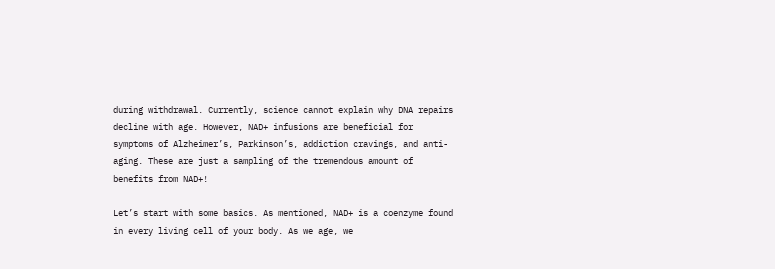during withdrawal. Currently, science cannot explain why DNA repairs decline with age. However, NAD+ infusions are beneficial for symptoms of Alzheimer’s, Parkinson’s, addiction cravings, and anti-aging. These are just a sampling of the tremendous amount of benefits from NAD+!

Let’s start with some basics. As mentioned, NAD+ is a coenzyme found in every living cell of your body. As we age, we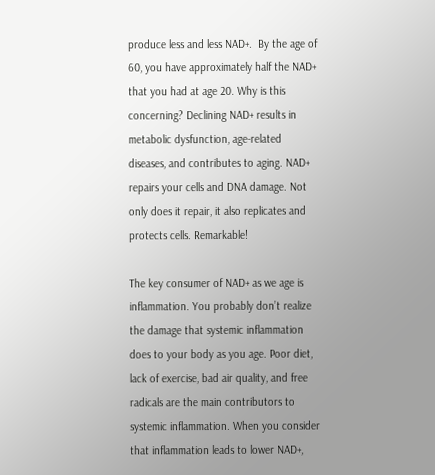produce less and less NAD+.  By the age of 60, you have approximately half the NAD+ that you had at age 20. Why is this concerning? Declining NAD+ results in metabolic dysfunction, age-related diseases, and contributes to aging. NAD+ repairs your cells and DNA damage. Not only does it repair, it also replicates and protects cells. Remarkable!

The key consumer of NAD+ as we age is inflammation. You probably don’t realize the damage that systemic inflammation does to your body as you age. Poor diet, lack of exercise, bad air quality, and free radicals are the main contributors to systemic inflammation. When you consider that inflammation leads to lower NAD+,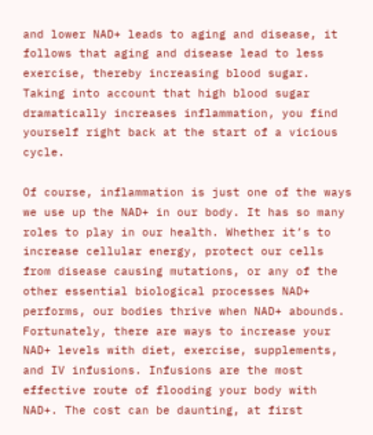and lower NAD+ leads to aging and disease, it follows that aging and disease lead to less exercise, thereby increasing blood sugar. Taking into account that high blood sugar dramatically increases inflammation, you find yourself right back at the start of a vicious cycle.

Of course, inflammation is just one of the ways we use up the NAD+ in our body. It has so many roles to play in our health. Whether it’s to increase cellular energy, protect our cells from disease causing mutations, or any of the other essential biological processes NAD+ performs, our bodies thrive when NAD+ abounds. Fortunately, there are ways to increase your NAD+ levels with diet, exercise, supplements, and IV infusions. Infusions are the most effective route of flooding your body with NAD+. The cost can be daunting, at first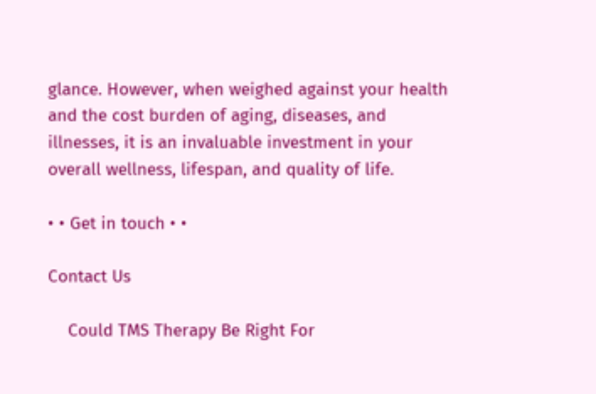glance. However, when weighed against your health and the cost burden of aging, diseases, and illnesses, it is an invaluable investment in your overall wellness, lifespan, and quality of life.

• • Get in touch • •

Contact Us

    Could TMS Therapy Be Right For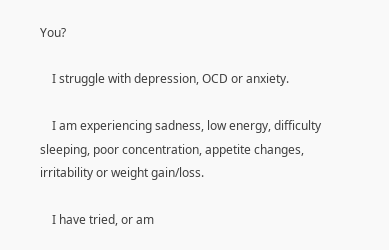You?

    I struggle with depression, OCD or anxiety.

    I am experiencing sadness, low energy, difficulty sleeping, poor concentration, appetite changes, irritability or weight gain/loss.

    I have tried, or am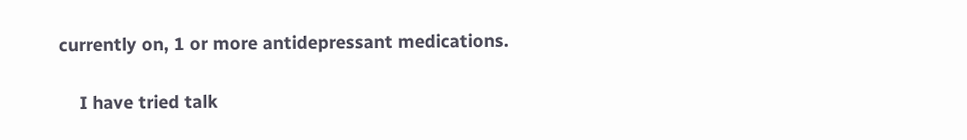currently on, 1 or more antidepressant medications.

    I have tried talk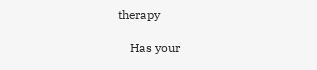therapy

    Has your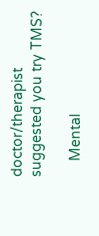doctor/therapist suggested you try TMS?

    Mental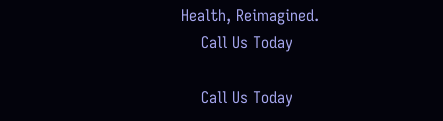Health, Reimagined.
    Call Us Today

    Call Us Today